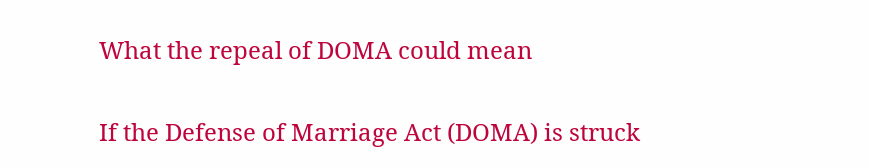What the repeal of DOMA could mean


If the Defense of Marriage Act (DOMA) is struck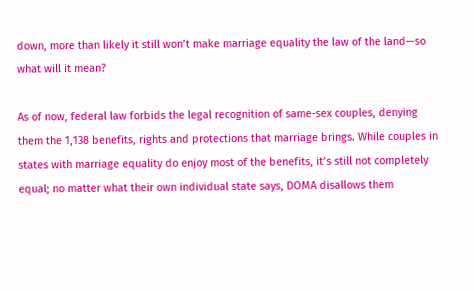down, more than likely it still won’t make marriage equality the law of the land—so what will it mean?

As of now, federal law forbids the legal recognition of same-sex couples, denying them the 1,138 benefits, rights and protections that marriage brings. While couples in states with marriage equality do enjoy most of the benefits, it’s still not completely equal; no matter what their own individual state says, DOMA disallows them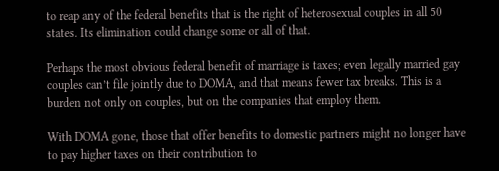to reap any of the federal benefits that is the right of heterosexual couples in all 50 states. Its elimination could change some or all of that.

Perhaps the most obvious federal benefit of marriage is taxes; even legally married gay couples can’t file jointly due to DOMA, and that means fewer tax breaks. This is a burden not only on couples, but on the companies that employ them.

With DOMA gone, those that offer benefits to domestic partners might no longer have to pay higher taxes on their contribution to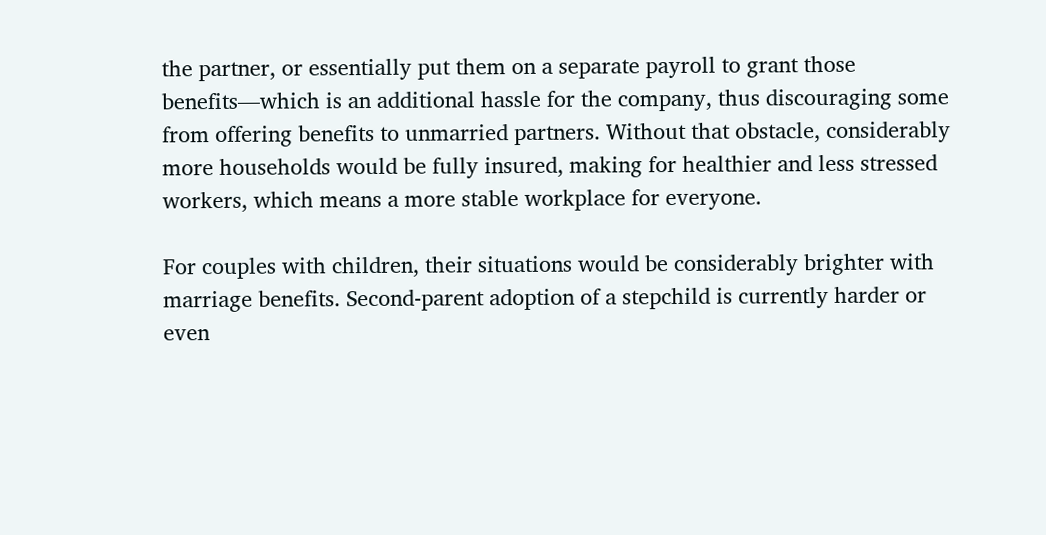the partner, or essentially put them on a separate payroll to grant those benefits—which is an additional hassle for the company, thus discouraging some from offering benefits to unmarried partners. Without that obstacle, considerably more households would be fully insured, making for healthier and less stressed workers, which means a more stable workplace for everyone.

For couples with children, their situations would be considerably brighter with marriage benefits. Second-parent adoption of a stepchild is currently harder or even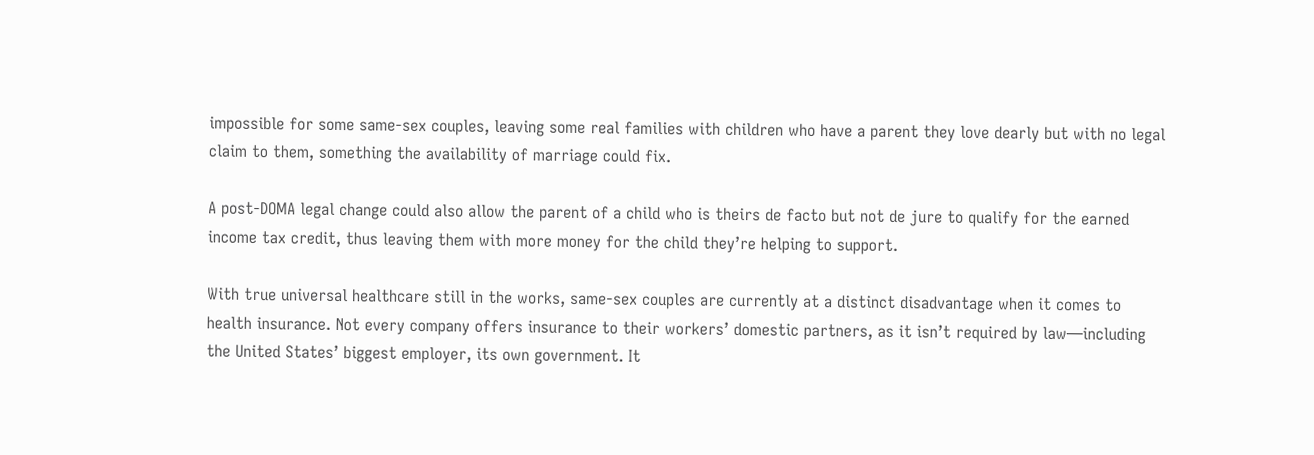impossible for some same-sex couples, leaving some real families with children who have a parent they love dearly but with no legal claim to them, something the availability of marriage could fix.

A post-DOMA legal change could also allow the parent of a child who is theirs de facto but not de jure to qualify for the earned income tax credit, thus leaving them with more money for the child they’re helping to support.

With true universal healthcare still in the works, same-sex couples are currently at a distinct disadvantage when it comes to health insurance. Not every company offers insurance to their workers’ domestic partners, as it isn’t required by law—including the United States’ biggest employer, its own government. It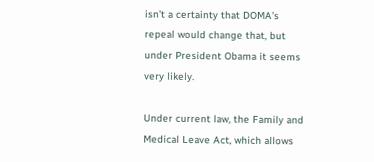isn’t a certainty that DOMA’s repeal would change that, but under President Obama it seems very likely.

Under current law, the Family and Medical Leave Act, which allows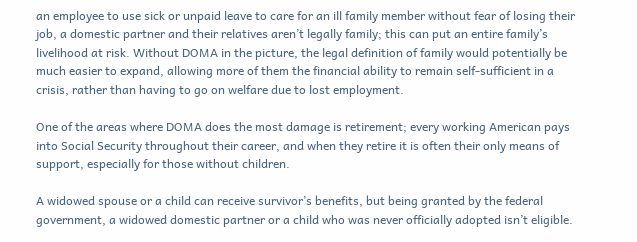an employee to use sick or unpaid leave to care for an ill family member without fear of losing their job, a domestic partner and their relatives aren’t legally family; this can put an entire family’s livelihood at risk. Without DOMA in the picture, the legal definition of family would potentially be much easier to expand, allowing more of them the financial ability to remain self-sufficient in a crisis, rather than having to go on welfare due to lost employment.

One of the areas where DOMA does the most damage is retirement; every working American pays into Social Security throughout their career, and when they retire it is often their only means of support, especially for those without children.

A widowed spouse or a child can receive survivor’s benefits, but being granted by the federal government, a widowed domestic partner or a child who was never officially adopted isn’t eligible.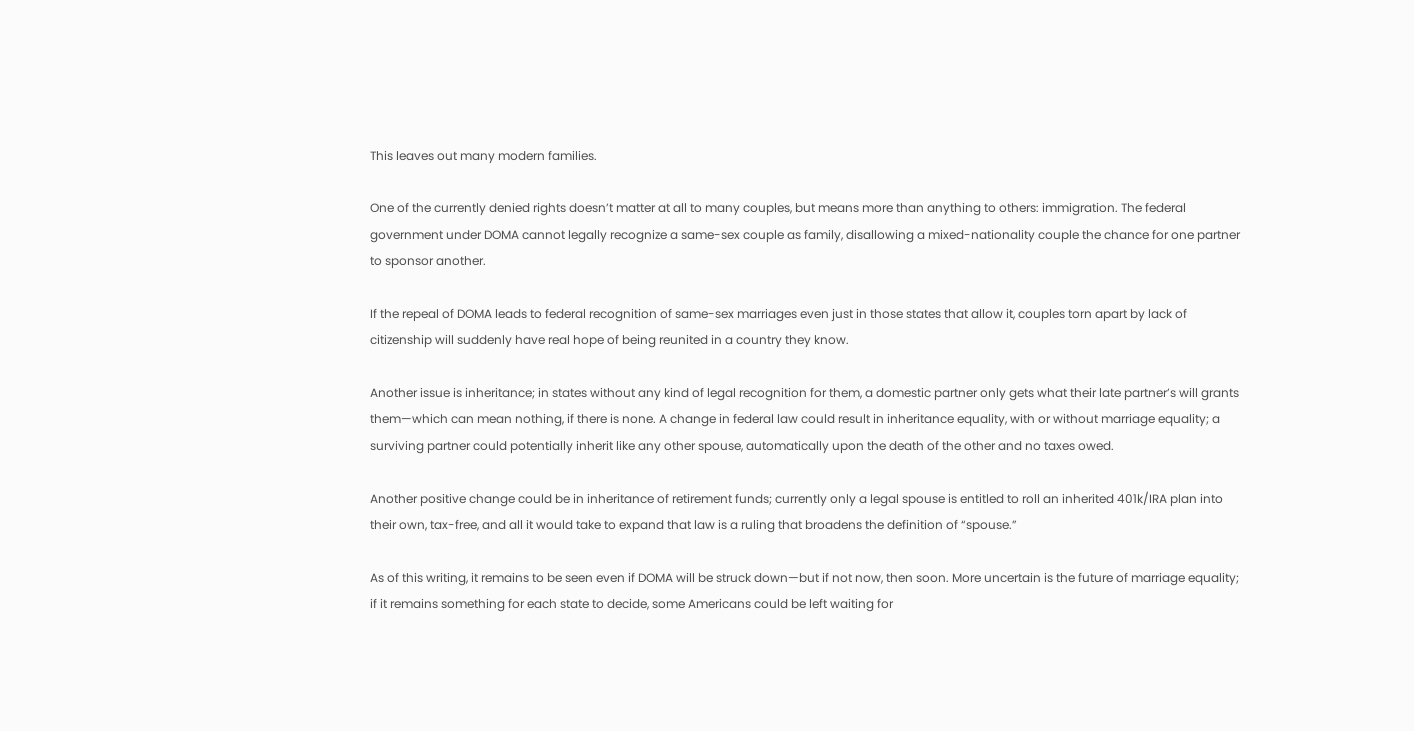This leaves out many modern families.

One of the currently denied rights doesn’t matter at all to many couples, but means more than anything to others: immigration. The federal government under DOMA cannot legally recognize a same-sex couple as family, disallowing a mixed-nationality couple the chance for one partner to sponsor another.

If the repeal of DOMA leads to federal recognition of same-sex marriages even just in those states that allow it, couples torn apart by lack of citizenship will suddenly have real hope of being reunited in a country they know.

Another issue is inheritance; in states without any kind of legal recognition for them, a domestic partner only gets what their late partner’s will grants them—which can mean nothing, if there is none. A change in federal law could result in inheritance equality, with or without marriage equality; a surviving partner could potentially inherit like any other spouse, automatically upon the death of the other and no taxes owed.

Another positive change could be in inheritance of retirement funds; currently only a legal spouse is entitled to roll an inherited 401k/IRA plan into their own, tax-free, and all it would take to expand that law is a ruling that broadens the definition of “spouse.”

As of this writing, it remains to be seen even if DOMA will be struck down—but if not now, then soon. More uncertain is the future of marriage equality; if it remains something for each state to decide, some Americans could be left waiting for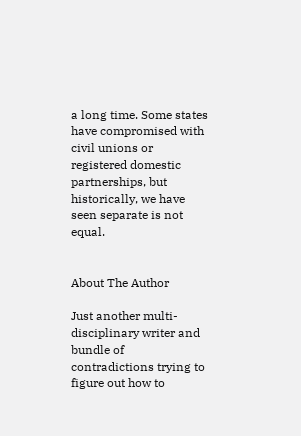a long time. Some states have compromised with civil unions or registered domestic partnerships, but historically, we have seen separate is not equal.


About The Author

Just another multi-disciplinary writer and bundle of contradictions trying to figure out how to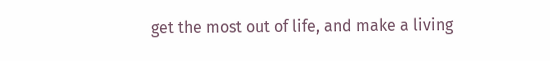get the most out of life, and make a living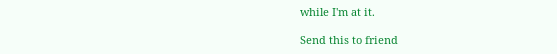while I'm at it.

Send this to friend